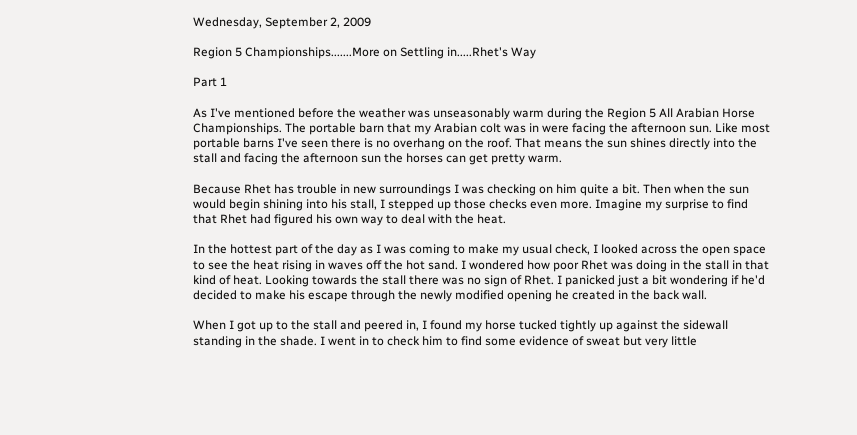Wednesday, September 2, 2009

Region 5 Championships.......More on Settling in.....Rhet's Way

Part 1

As I've mentioned before the weather was unseasonably warm during the Region 5 All Arabian Horse Championships. The portable barn that my Arabian colt was in were facing the afternoon sun. Like most portable barns I've seen there is no overhang on the roof. That means the sun shines directly into the stall and facing the afternoon sun the horses can get pretty warm.

Because Rhet has trouble in new surroundings I was checking on him quite a bit. Then when the sun would begin shining into his stall, I stepped up those checks even more. Imagine my surprise to find that Rhet had figured his own way to deal with the heat.

In the hottest part of the day as I was coming to make my usual check, I looked across the open space to see the heat rising in waves off the hot sand. I wondered how poor Rhet was doing in the stall in that kind of heat. Looking towards the stall there was no sign of Rhet. I panicked just a bit wondering if he'd decided to make his escape through the newly modified opening he created in the back wall.

When I got up to the stall and peered in, I found my horse tucked tightly up against the sidewall standing in the shade. I went in to check him to find some evidence of sweat but very little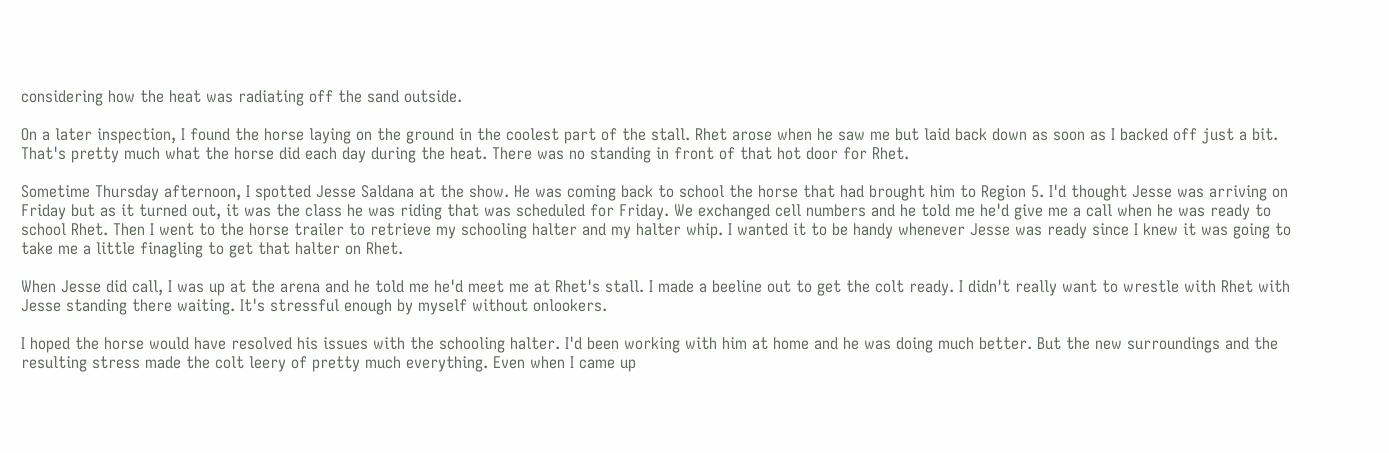considering how the heat was radiating off the sand outside.

On a later inspection, I found the horse laying on the ground in the coolest part of the stall. Rhet arose when he saw me but laid back down as soon as I backed off just a bit. That's pretty much what the horse did each day during the heat. There was no standing in front of that hot door for Rhet.

Sometime Thursday afternoon, I spotted Jesse Saldana at the show. He was coming back to school the horse that had brought him to Region 5. I'd thought Jesse was arriving on Friday but as it turned out, it was the class he was riding that was scheduled for Friday. We exchanged cell numbers and he told me he'd give me a call when he was ready to school Rhet. Then I went to the horse trailer to retrieve my schooling halter and my halter whip. I wanted it to be handy whenever Jesse was ready since I knew it was going to take me a little finagling to get that halter on Rhet.

When Jesse did call, I was up at the arena and he told me he'd meet me at Rhet's stall. I made a beeline out to get the colt ready. I didn't really want to wrestle with Rhet with Jesse standing there waiting. It's stressful enough by myself without onlookers.

I hoped the horse would have resolved his issues with the schooling halter. I'd been working with him at home and he was doing much better. But the new surroundings and the resulting stress made the colt leery of pretty much everything. Even when I came up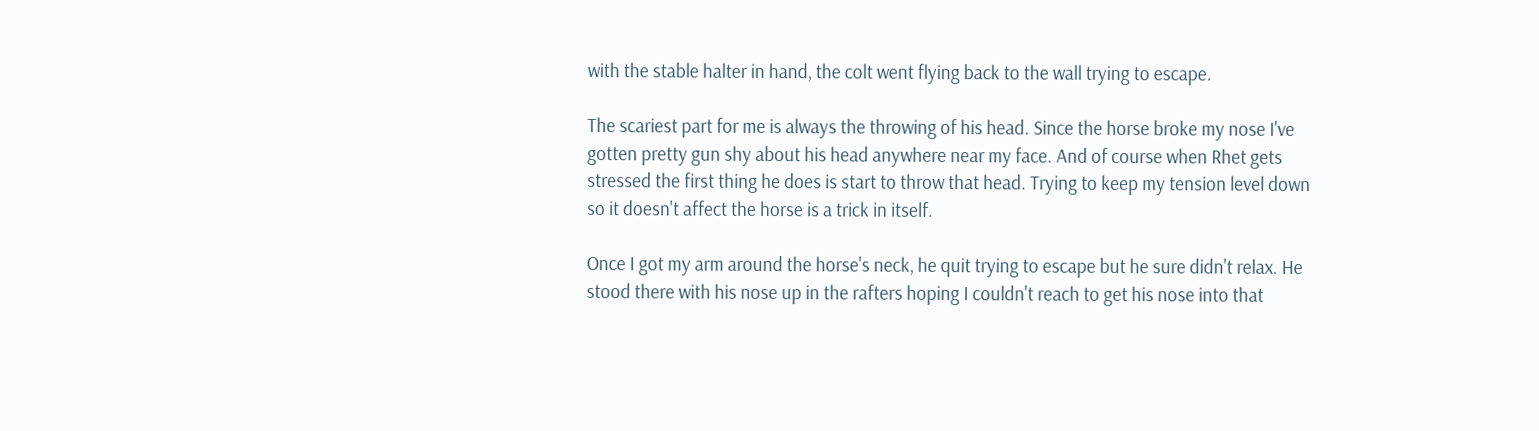with the stable halter in hand, the colt went flying back to the wall trying to escape.

The scariest part for me is always the throwing of his head. Since the horse broke my nose I've gotten pretty gun shy about his head anywhere near my face. And of course when Rhet gets stressed the first thing he does is start to throw that head. Trying to keep my tension level down so it doesn't affect the horse is a trick in itself.

Once I got my arm around the horse's neck, he quit trying to escape but he sure didn't relax. He stood there with his nose up in the rafters hoping I couldn't reach to get his nose into that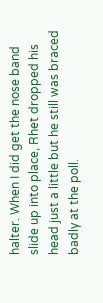halter. When I did get the nose band slide up into place, Rhet dropped his head just a little but he still was braced badly at the poll.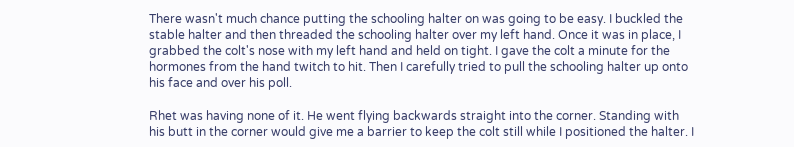There wasn't much chance putting the schooling halter on was going to be easy. I buckled the stable halter and then threaded the schooling halter over my left hand. Once it was in place, I grabbed the colt's nose with my left hand and held on tight. I gave the colt a minute for the hormones from the hand twitch to hit. Then I carefully tried to pull the schooling halter up onto his face and over his poll.

Rhet was having none of it. He went flying backwards straight into the corner. Standing with his butt in the corner would give me a barrier to keep the colt still while I positioned the halter. I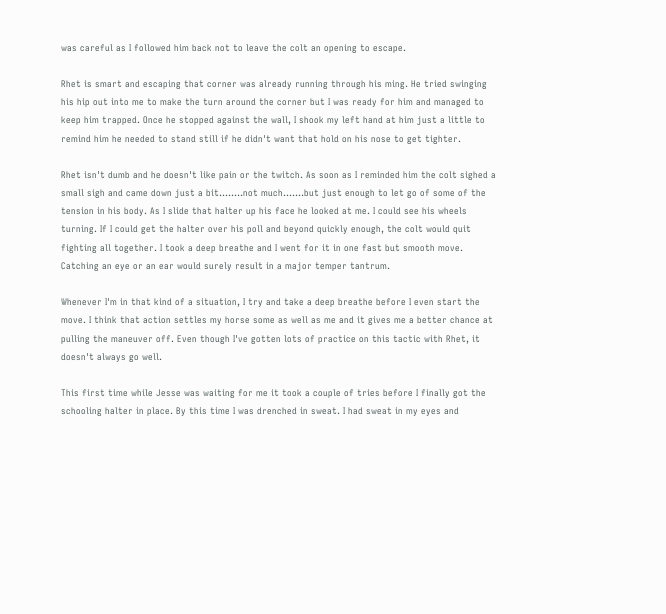was careful as I followed him back not to leave the colt an opening to escape.

Rhet is smart and escaping that corner was already running through his ming. He tried swinging his hip out into me to make the turn around the corner but I was ready for him and managed to keep him trapped. Once he stopped against the wall, I shook my left hand at him just a little to remind him he needed to stand still if he didn't want that hold on his nose to get tighter.

Rhet isn't dumb and he doesn't like pain or the twitch. As soon as I reminded him the colt sighed a small sigh and came down just a bit........not much.......but just enough to let go of some of the tension in his body. As I slide that halter up his face he looked at me. I could see his wheels turning. If I could get the halter over his poll and beyond quickly enough, the colt would quit fighting all together. I took a deep breathe and I went for it in one fast but smooth move. Catching an eye or an ear would surely result in a major temper tantrum.

Whenever I'm in that kind of a situation, I try and take a deep breathe before I even start the move. I think that action settles my horse some as well as me and it gives me a better chance at pulling the maneuver off. Even though I've gotten lots of practice on this tactic with Rhet, it doesn't always go well.

This first time while Jesse was waiting for me it took a couple of tries before I finally got the schooling halter in place. By this time I was drenched in sweat. I had sweat in my eyes and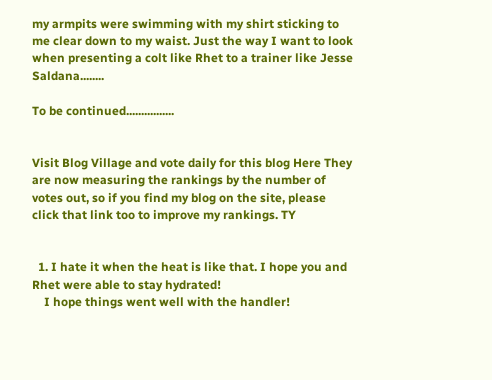my armpits were swimming with my shirt sticking to me clear down to my waist. Just the way I want to look when presenting a colt like Rhet to a trainer like Jesse Saldana........

To be continued................


Visit Blog Village and vote daily for this blog Here They are now measuring the rankings by the number of votes out, so if you find my blog on the site, please click that link too to improve my rankings. TY


  1. I hate it when the heat is like that. I hope you and Rhet were able to stay hydrated!
    I hope things went well with the handler!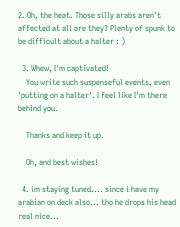2. Oh, the heat. Those silly arabs aren't affected at all are they? Plenty of spunk to be difficult about a halter : )

  3. Whew, I'm captivated!
    You write such suspenseful events, even 'putting on a halter'. I feel like I'm there behind you.

    Thanks and keep it up.

    Oh, and best wishes!

  4. im staying tuned.... since i have my arabian on deck also... tho he drops his head real nice...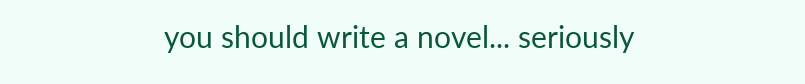you should write a novel... seriously